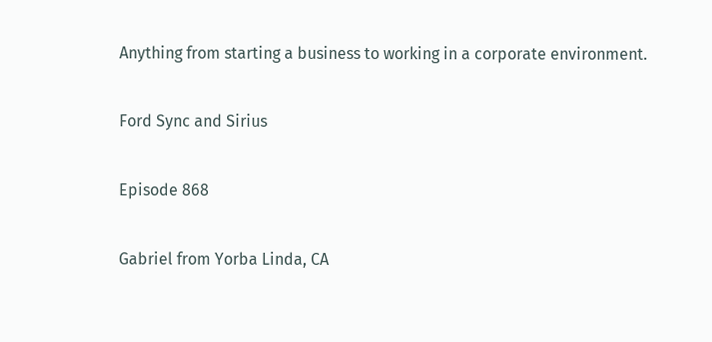Anything from starting a business to working in a corporate environment.

Ford Sync and Sirius

Episode 868

Gabriel from Yorba Linda, CA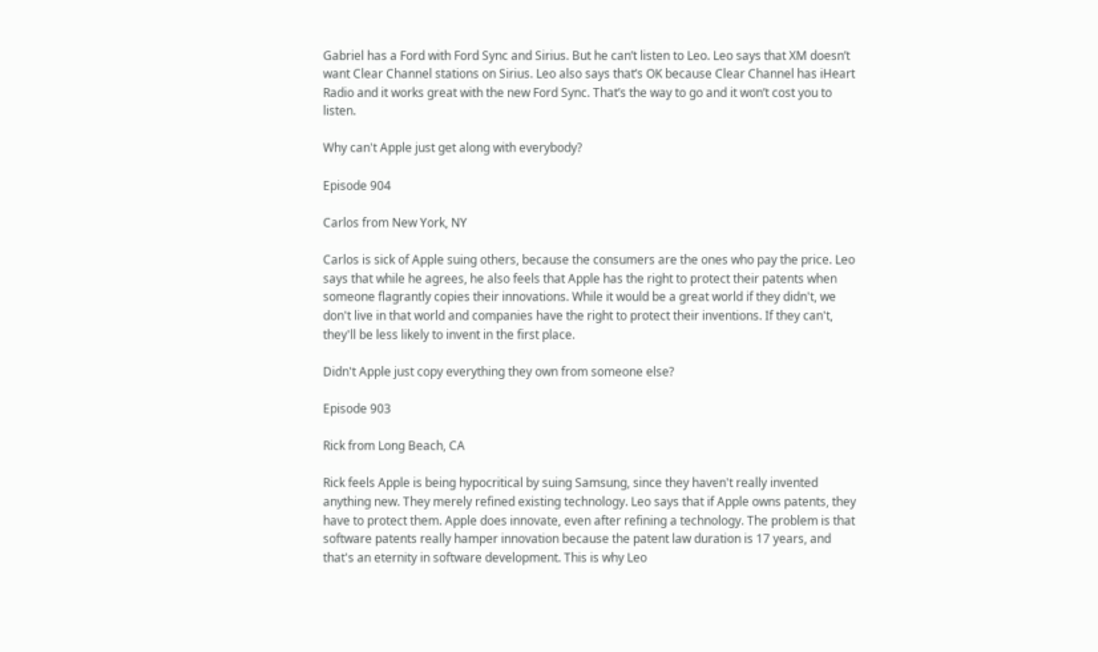Gabriel has a Ford with Ford Sync and Sirius. But he can’t listen to Leo. Leo says that XM doesn’t want Clear Channel stations on Sirius. Leo also says that’s OK because Clear Channel has iHeart Radio and it works great with the new Ford Sync. That’s the way to go and it won’t cost you to listen.

Why can't Apple just get along with everybody?

Episode 904

Carlos from New York, NY

Carlos is sick of Apple suing others, because the consumers are the ones who pay the price. Leo says that while he agrees, he also feels that Apple has the right to protect their patents when someone flagrantly copies their innovations. While it would be a great world if they didn't, we don't live in that world and companies have the right to protect their inventions. If they can't, they'll be less likely to invent in the first place.

Didn't Apple just copy everything they own from someone else?

Episode 903

Rick from Long Beach, CA

Rick feels Apple is being hypocritical by suing Samsung, since they haven't really invented anything new. They merely refined existing technology. Leo says that if Apple owns patents, they have to protect them. Apple does innovate, even after refining a technology. The problem is that software patents really hamper innovation because the patent law duration is 17 years, and that's an eternity in software development. This is why Leo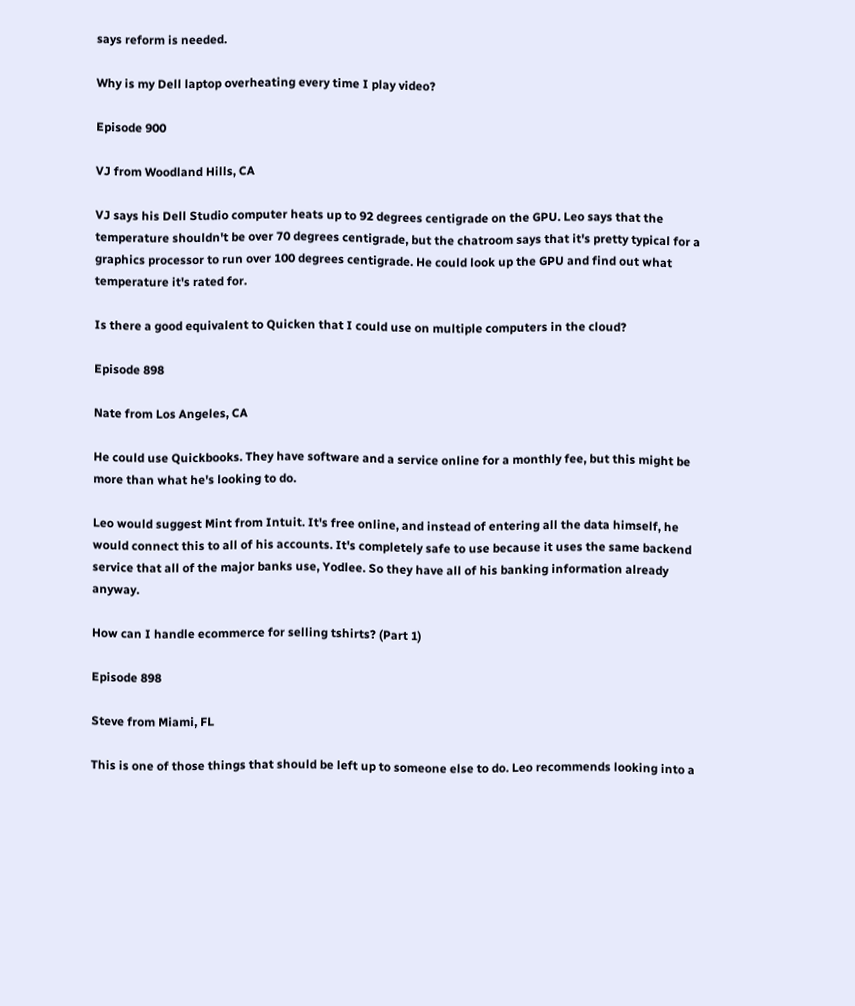says reform is needed.

Why is my Dell laptop overheating every time I play video?

Episode 900

VJ from Woodland Hills, CA

VJ says his Dell Studio computer heats up to 92 degrees centigrade on the GPU. Leo says that the temperature shouldn't be over 70 degrees centigrade, but the chatroom says that it's pretty typical for a graphics processor to run over 100 degrees centigrade. He could look up the GPU and find out what temperature it's rated for.

Is there a good equivalent to Quicken that I could use on multiple computers in the cloud?

Episode 898

Nate from Los Angeles, CA

He could use Quickbooks. They have software and a service online for a monthly fee, but this might be more than what he's looking to do.

Leo would suggest Mint from Intuit. It's free online, and instead of entering all the data himself, he would connect this to all of his accounts. It's completely safe to use because it uses the same backend service that all of the major banks use, Yodlee. So they have all of his banking information already anyway.

How can I handle ecommerce for selling tshirts? (Part 1)

Episode 898

Steve from Miami, FL

This is one of those things that should be left up to someone else to do. Leo recommends looking into a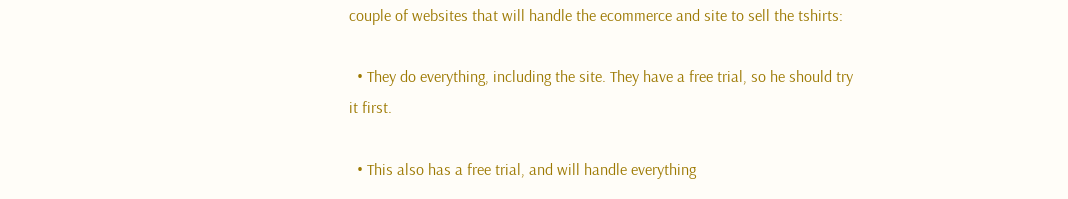couple of websites that will handle the ecommerce and site to sell the tshirts:

  • They do everything, including the site. They have a free trial, so he should try it first.

  • This also has a free trial, and will handle everything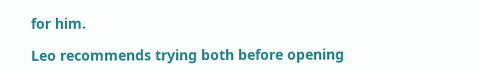for him.

Leo recommends trying both before opening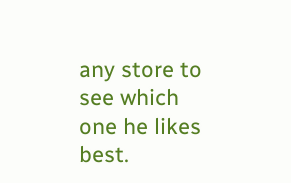any store to see which one he likes best.